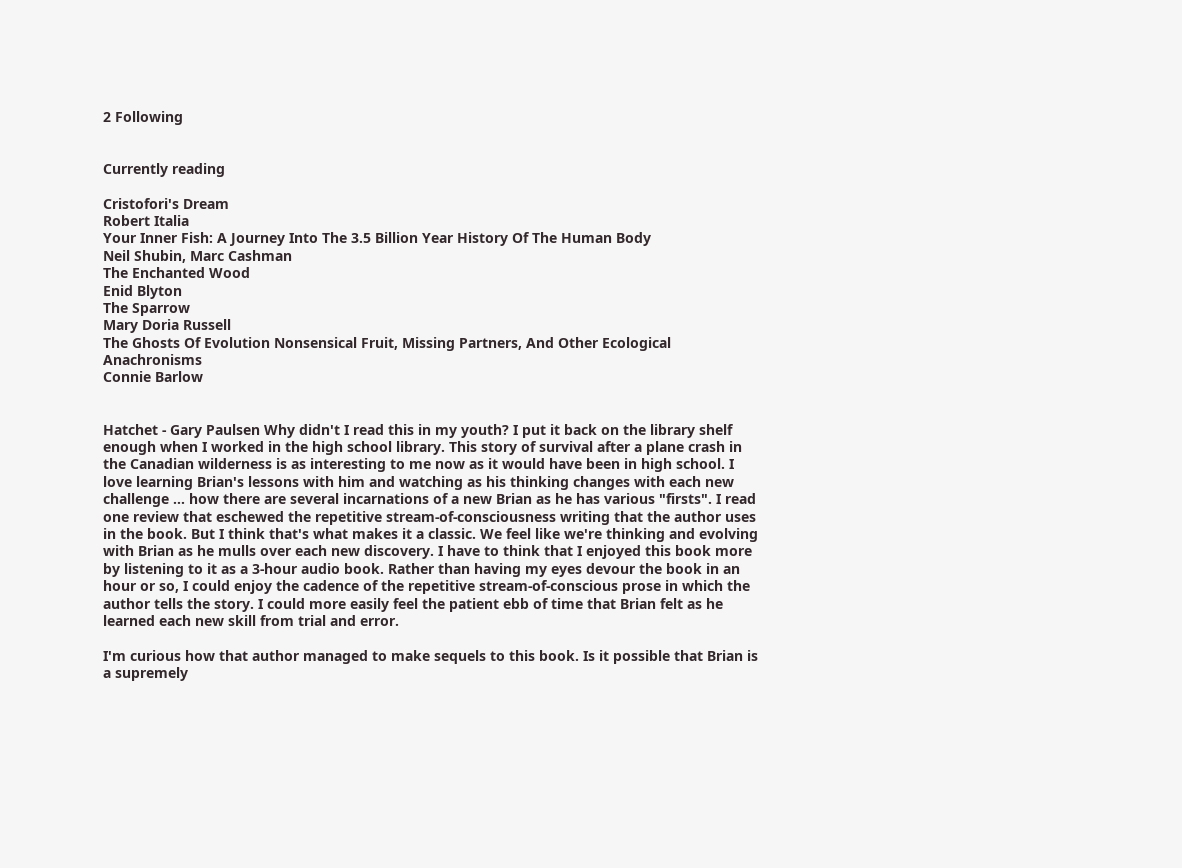2 Following


Currently reading

Cristofori's Dream
Robert Italia
Your Inner Fish: A Journey Into The 3.5 Billion Year History Of The Human Body
Neil Shubin, Marc Cashman
The Enchanted Wood
Enid Blyton
The Sparrow
Mary Doria Russell
The Ghosts Of Evolution Nonsensical Fruit, Missing Partners, And Other Ecological Anachronisms
Connie Barlow


Hatchet - Gary Paulsen Why didn't I read this in my youth? I put it back on the library shelf enough when I worked in the high school library. This story of survival after a plane crash in the Canadian wilderness is as interesting to me now as it would have been in high school. I love learning Brian's lessons with him and watching as his thinking changes with each new challenge ... how there are several incarnations of a new Brian as he has various "firsts". I read one review that eschewed the repetitive stream-of-consciousness writing that the author uses in the book. But I think that's what makes it a classic. We feel like we're thinking and evolving with Brian as he mulls over each new discovery. I have to think that I enjoyed this book more by listening to it as a 3-hour audio book. Rather than having my eyes devour the book in an hour or so, I could enjoy the cadence of the repetitive stream-of-conscious prose in which the author tells the story. I could more easily feel the patient ebb of time that Brian felt as he learned each new skill from trial and error.

I'm curious how that author managed to make sequels to this book. Is it possible that Brian is a supremely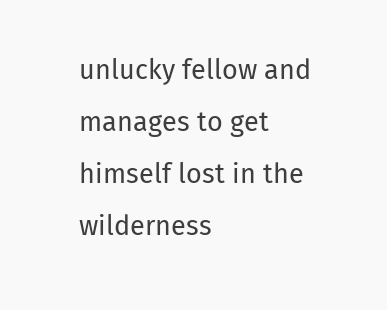unlucky fellow and manages to get himself lost in the wilderness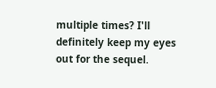multiple times? I'll definitely keep my eyes out for the sequel.